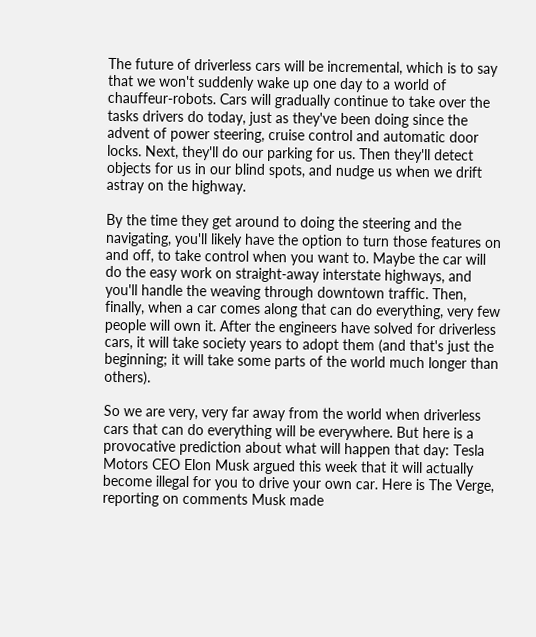The future of driverless cars will be incremental, which is to say that we won't suddenly wake up one day to a world of chauffeur-robots. Cars will gradually continue to take over the tasks drivers do today, just as they've been doing since the advent of power steering, cruise control and automatic door locks. Next, they'll do our parking for us. Then they'll detect objects for us in our blind spots, and nudge us when we drift astray on the highway.

By the time they get around to doing the steering and the navigating, you'll likely have the option to turn those features on and off, to take control when you want to. Maybe the car will do the easy work on straight-away interstate highways, and you'll handle the weaving through downtown traffic. Then, finally, when a car comes along that can do everything, very few people will own it. After the engineers have solved for driverless cars, it will take society years to adopt them (and that's just the beginning; it will take some parts of the world much longer than others).

So we are very, very far away from the world when driverless cars that can do everything will be everywhere. But here is a provocative prediction about what will happen that day: Tesla Motors CEO Elon Musk argued this week that it will actually become illegal for you to drive your own car. Here is The Verge, reporting on comments Musk made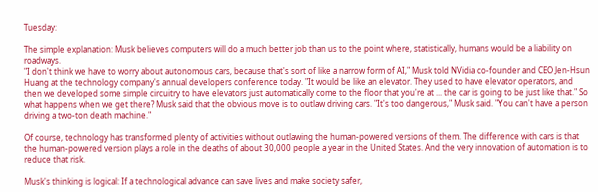Tuesday:

The simple explanation: Musk believes computers will do a much better job than us to the point where, statistically, humans would be a liability on roadways.
"I don't think we have to worry about autonomous cars, because that's sort of like a narrow form of AI," Musk told NVidia co-founder and CEO Jen-Hsun Huang at the technology company's annual developers conference today. "It would be like an elevator. They used to have elevator operators, and then we developed some simple circuitry to have elevators just automatically come to the floor that you're at ... the car is going to be just like that." So what happens when we get there? Musk said that the obvious move is to outlaw driving cars. "It's too dangerous," Musk said. "You can't have a person driving a two-ton death machine."

Of course, technology has transformed plenty of activities without outlawing the human-powered versions of them. The difference with cars is that the human-powered version plays a role in the deaths of about 30,000 people a year in the United States. And the very innovation of automation is to reduce that risk.

Musk's thinking is logical: If a technological advance can save lives and make society safer,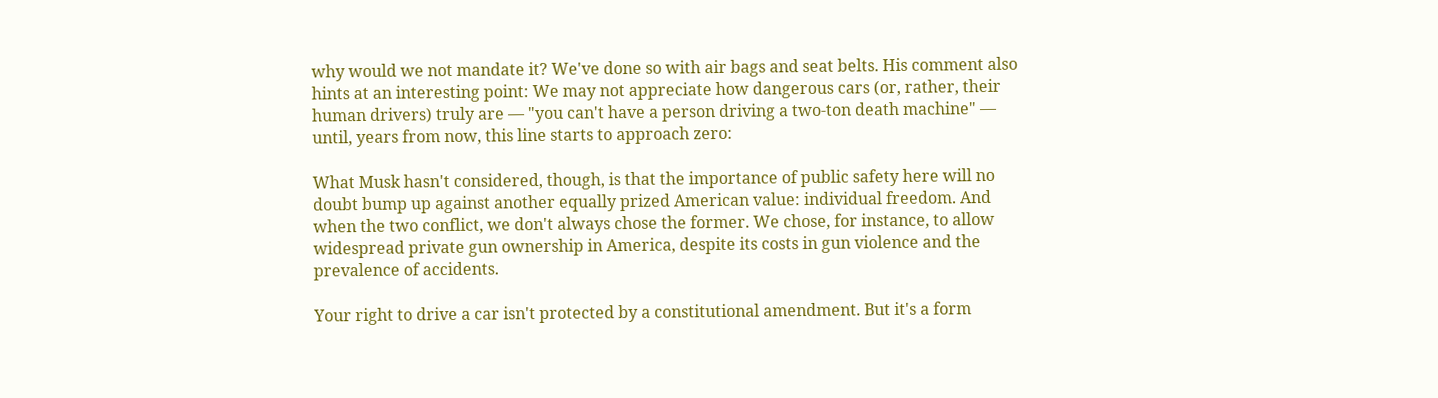why would we not mandate it? We've done so with air bags and seat belts. His comment also hints at an interesting point: We may not appreciate how dangerous cars (or, rather, their human drivers) truly are — "you can't have a person driving a two-ton death machine" — until, years from now, this line starts to approach zero:

What Musk hasn't considered, though, is that the importance of public safety here will no doubt bump up against another equally prized American value: individual freedom. And when the two conflict, we don't always chose the former. We chose, for instance, to allow widespread private gun ownership in America, despite its costs in gun violence and the prevalence of accidents.

Your right to drive a car isn't protected by a constitutional amendment. But it's a form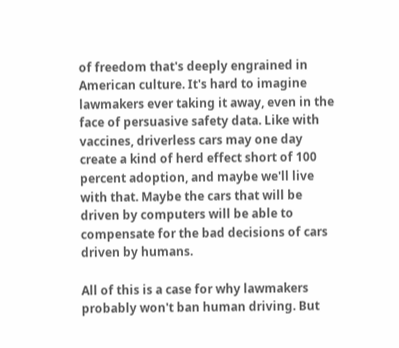of freedom that's deeply engrained in American culture. It's hard to imagine lawmakers ever taking it away, even in the face of persuasive safety data. Like with vaccines, driverless cars may one day create a kind of herd effect short of 100 percent adoption, and maybe we'll live with that. Maybe the cars that will be driven by computers will be able to compensate for the bad decisions of cars driven by humans.

All of this is a case for why lawmakers probably won't ban human driving. But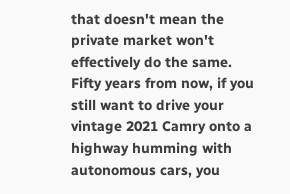that doesn't mean the private market won't effectively do the same. Fifty years from now, if you still want to drive your vintage 2021 Camry onto a highway humming with autonomous cars, you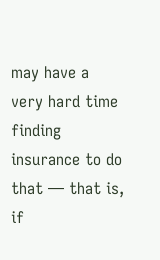may have a very hard time finding insurance to do that — that is, if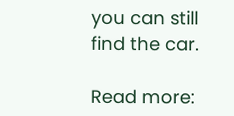you can still find the car.

Read more: